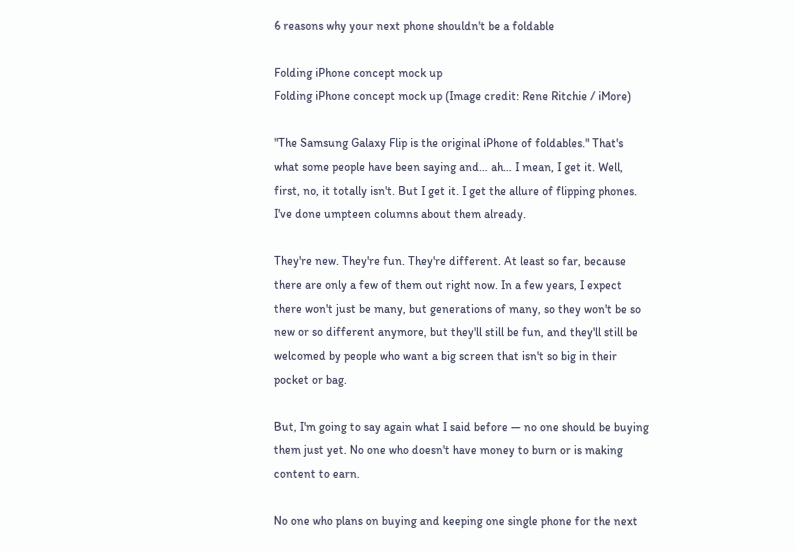6 reasons why your next phone shouldn't be a foldable

Folding iPhone concept mock up
Folding iPhone concept mock up (Image credit: Rene Ritchie / iMore)

"The Samsung Galaxy Flip is the original iPhone of foldables." That's what some people have been saying and… ah… I mean, I get it. Well, first, no, it totally isn't. But I get it. I get the allure of flipping phones. I've done umpteen columns about them already.

They're new. They're fun. They're different. At least so far, because there are only a few of them out right now. In a few years, I expect there won't just be many, but generations of many, so they won't be so new or so different anymore, but they'll still be fun, and they'll still be welcomed by people who want a big screen that isn't so big in their pocket or bag.

But, I'm going to say again what I said before — no one should be buying them just yet. No one who doesn't have money to burn or is making content to earn.

No one who plans on buying and keeping one single phone for the next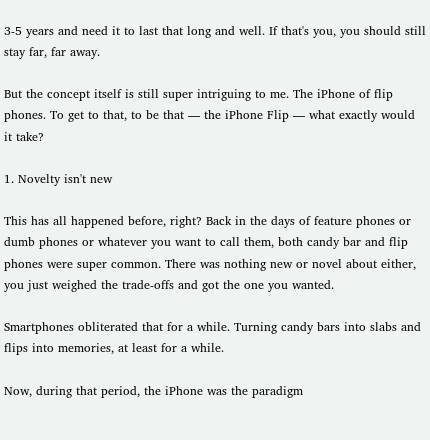3-5 years and need it to last that long and well. If that's you, you should still stay far, far away.

But the concept itself is still super intriguing to me. The iPhone of flip phones. To get to that, to be that — the iPhone Flip — what exactly would it take?

1. Novelty isn't new

This has all happened before, right? Back in the days of feature phones or dumb phones or whatever you want to call them, both candy bar and flip phones were super common. There was nothing new or novel about either, you just weighed the trade-offs and got the one you wanted.

Smartphones obliterated that for a while. Turning candy bars into slabs and flips into memories, at least for a while.

Now, during that period, the iPhone was the paradigm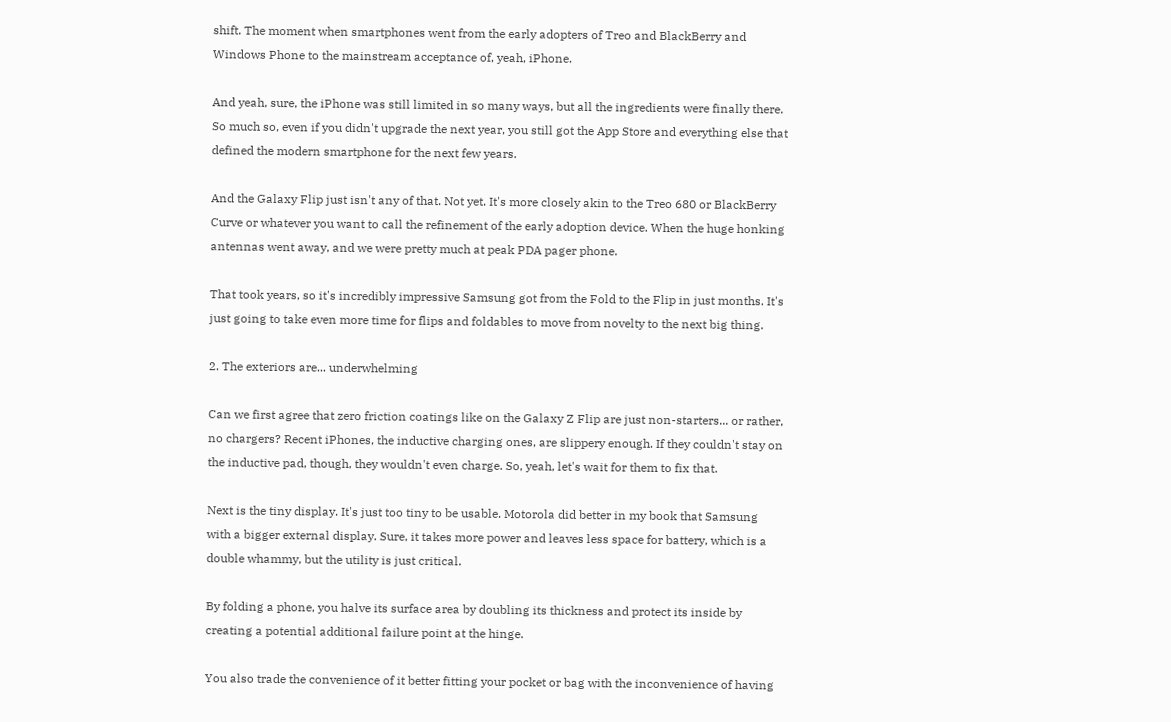shift. The moment when smartphones went from the early adopters of Treo and BlackBerry and Windows Phone to the mainstream acceptance of, yeah, iPhone.

And yeah, sure, the iPhone was still limited in so many ways, but all the ingredients were finally there. So much so, even if you didn't upgrade the next year, you still got the App Store and everything else that defined the modern smartphone for the next few years.

And the Galaxy Flip just isn't any of that. Not yet. It's more closely akin to the Treo 680 or BlackBerry Curve or whatever you want to call the refinement of the early adoption device. When the huge honking antennas went away, and we were pretty much at peak PDA pager phone.

That took years, so it's incredibly impressive Samsung got from the Fold to the Flip in just months. It's just going to take even more time for flips and foldables to move from novelty to the next big thing.

2. The exteriors are... underwhelming

Can we first agree that zero friction coatings like on the Galaxy Z Flip are just non-starters... or rather, no chargers? Recent iPhones, the inductive charging ones, are slippery enough. If they couldn't stay on the inductive pad, though, they wouldn't even charge. So, yeah, let's wait for them to fix that.

Next is the tiny display. It's just too tiny to be usable. Motorola did better in my book that Samsung with a bigger external display. Sure, it takes more power and leaves less space for battery, which is a double whammy, but the utility is just critical.

By folding a phone, you halve its surface area by doubling its thickness and protect its inside by creating a potential additional failure point at the hinge.

You also trade the convenience of it better fitting your pocket or bag with the inconvenience of having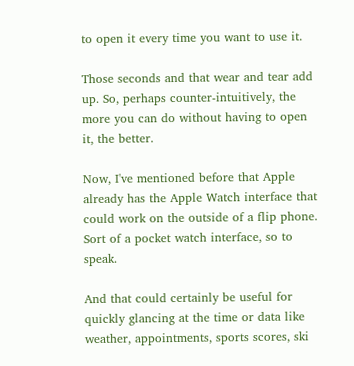to open it every time you want to use it.

Those seconds and that wear and tear add up. So, perhaps counter-intuitively, the more you can do without having to open it, the better.

Now, I've mentioned before that Apple already has the Apple Watch interface that could work on the outside of a flip phone. Sort of a pocket watch interface, so to speak.

And that could certainly be useful for quickly glancing at the time or data like weather, appointments, sports scores, ski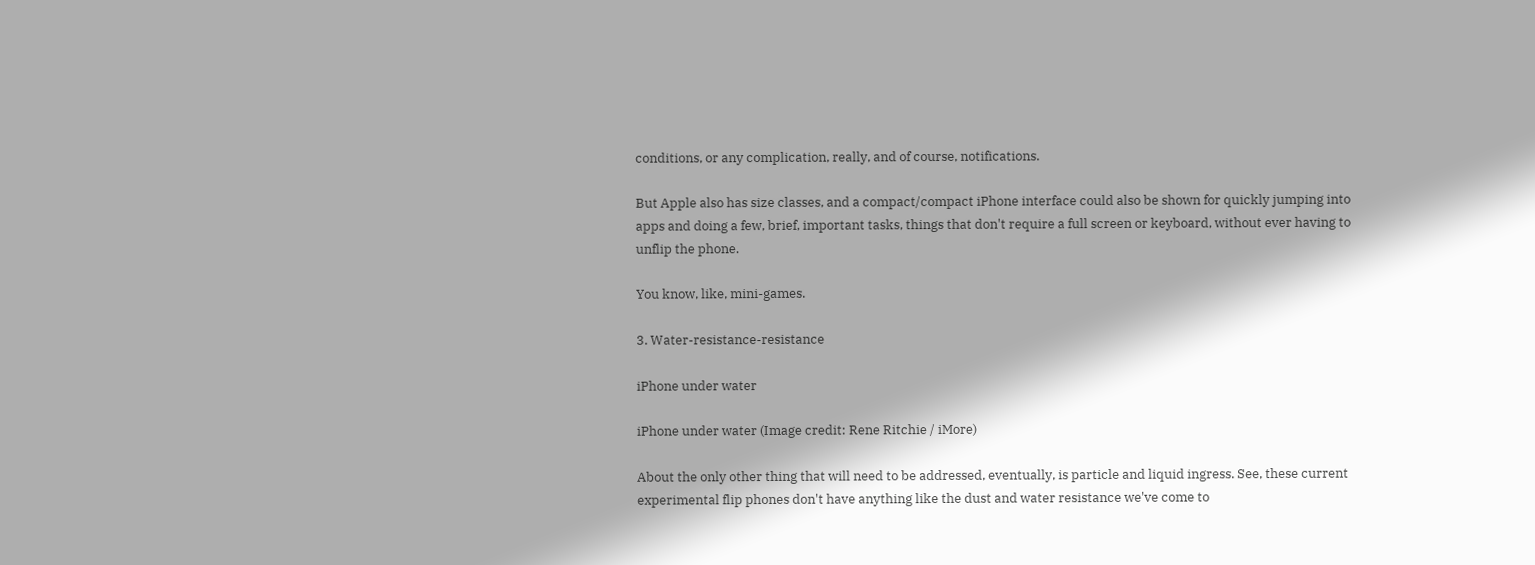conditions, or any complication, really, and of course, notifications.

But Apple also has size classes, and a compact/compact iPhone interface could also be shown for quickly jumping into apps and doing a few, brief, important tasks, things that don't require a full screen or keyboard, without ever having to unflip the phone.

You know, like, mini-games.

3. Water-resistance-resistance

iPhone under water

iPhone under water (Image credit: Rene Ritchie / iMore)

About the only other thing that will need to be addressed, eventually, is particle and liquid ingress. See, these current experimental flip phones don't have anything like the dust and water resistance we've come to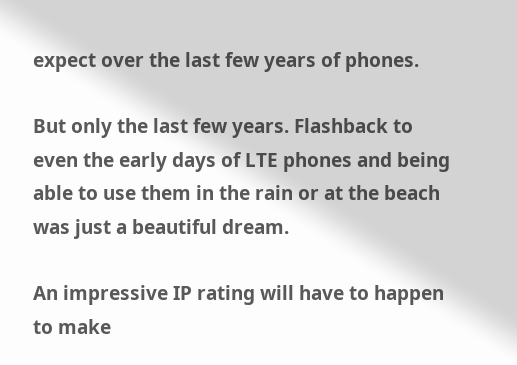expect over the last few years of phones.

But only the last few years. Flashback to even the early days of LTE phones and being able to use them in the rain or at the beach was just a beautiful dream.

An impressive IP rating will have to happen to make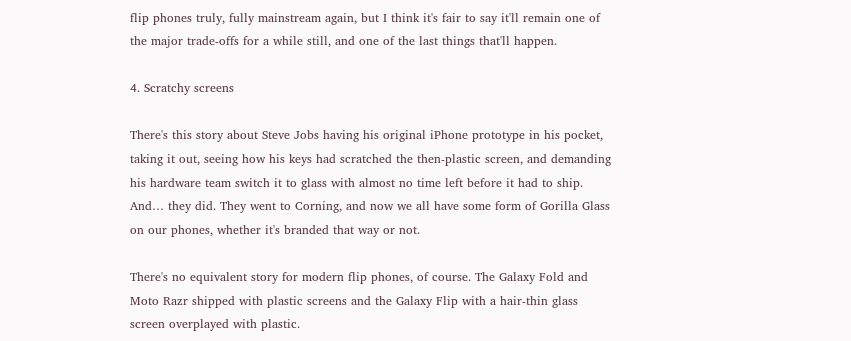flip phones truly, fully mainstream again, but I think it's fair to say it'll remain one of the major trade-offs for a while still, and one of the last things that'll happen.

4. Scratchy screens

There's this story about Steve Jobs having his original iPhone prototype in his pocket, taking it out, seeing how his keys had scratched the then-plastic screen, and demanding his hardware team switch it to glass with almost no time left before it had to ship. And… they did. They went to Corning, and now we all have some form of Gorilla Glass on our phones, whether it's branded that way or not.

There's no equivalent story for modern flip phones, of course. The Galaxy Fold and Moto Razr shipped with plastic screens and the Galaxy Flip with a hair-thin glass screen overplayed with plastic.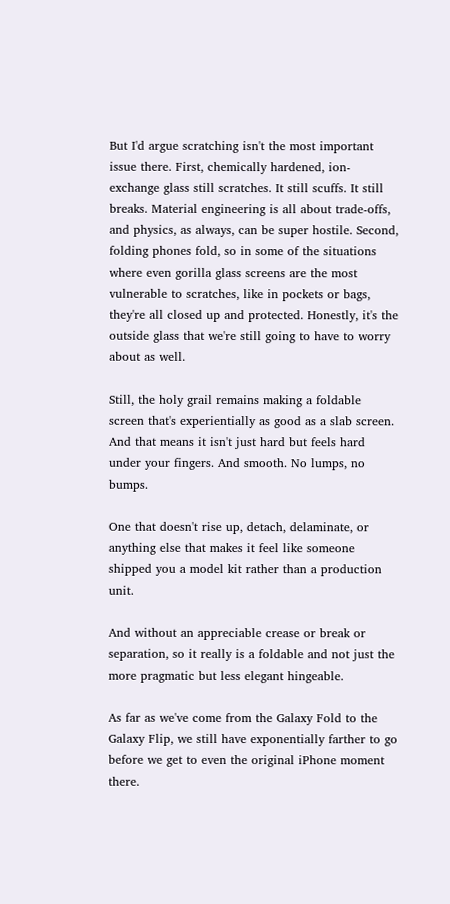But I'd argue scratching isn't the most important issue there. First, chemically hardened, ion-exchange glass still scratches. It still scuffs. It still breaks. Material engineering is all about trade-offs, and physics, as always, can be super hostile. Second, folding phones fold, so in some of the situations where even gorilla glass screens are the most vulnerable to scratches, like in pockets or bags, they're all closed up and protected. Honestly, it's the outside glass that we're still going to have to worry about as well.

Still, the holy grail remains making a foldable screen that's experientially as good as a slab screen. And that means it isn't just hard but feels hard under your fingers. And smooth. No lumps, no bumps.

One that doesn't rise up, detach, delaminate, or anything else that makes it feel like someone shipped you a model kit rather than a production unit.

And without an appreciable crease or break or separation, so it really is a foldable and not just the more pragmatic but less elegant hingeable.

As far as we've come from the Galaxy Fold to the Galaxy Flip, we still have exponentially farther to go before we get to even the original iPhone moment there.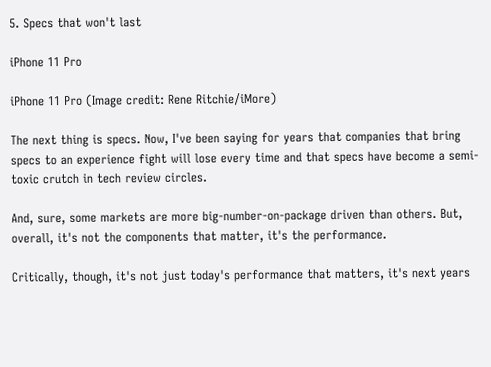5. Specs that won't last

iPhone 11 Pro

iPhone 11 Pro (Image credit: Rene Ritchie/iMore)

The next thing is specs. Now, I've been saying for years that companies that bring specs to an experience fight will lose every time and that specs have become a semi-toxic crutch in tech review circles.

And, sure, some markets are more big-number-on-package driven than others. But, overall, it's not the components that matter, it's the performance.

Critically, though, it's not just today's performance that matters, it's next years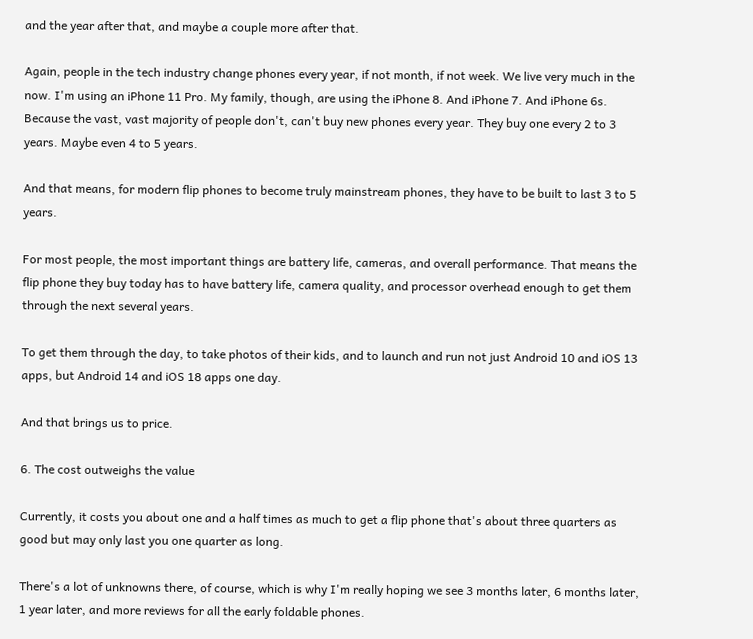and the year after that, and maybe a couple more after that.

Again, people in the tech industry change phones every year, if not month, if not week. We live very much in the now. I'm using an iPhone 11 Pro. My family, though, are using the iPhone 8. And iPhone 7. And iPhone 6s. Because the vast, vast majority of people don't, can't buy new phones every year. They buy one every 2 to 3 years. Maybe even 4 to 5 years.

And that means, for modern flip phones to become truly mainstream phones, they have to be built to last 3 to 5 years.

For most people, the most important things are battery life, cameras, and overall performance. That means the flip phone they buy today has to have battery life, camera quality, and processor overhead enough to get them through the next several years.

To get them through the day, to take photos of their kids, and to launch and run not just Android 10 and iOS 13 apps, but Android 14 and iOS 18 apps one day.

And that brings us to price.

6. The cost outweighs the value

Currently, it costs you about one and a half times as much to get a flip phone that's about three quarters as good but may only last you one quarter as long.

There's a lot of unknowns there, of course, which is why I'm really hoping we see 3 months later, 6 months later, 1 year later, and more reviews for all the early foldable phones.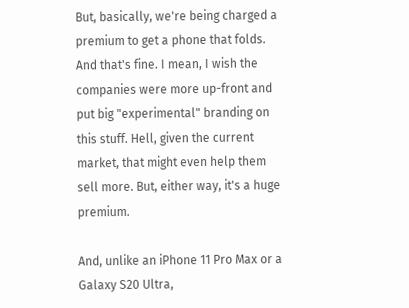But, basically, we're being charged a premium to get a phone that folds. And that's fine. I mean, I wish the companies were more up-front and put big "experimental" branding on this stuff. Hell, given the current market, that might even help them sell more. But, either way, it's a huge premium.

And, unlike an iPhone 11 Pro Max or a Galaxy S20 Ultra,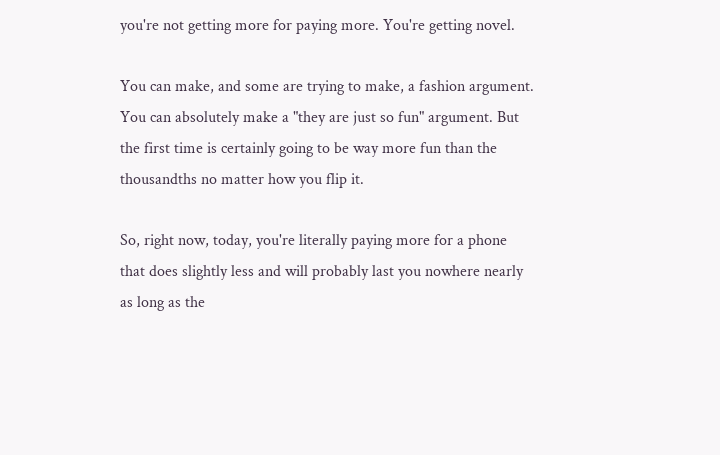you're not getting more for paying more. You're getting novel.

You can make, and some are trying to make, a fashion argument. You can absolutely make a "they are just so fun" argument. But the first time is certainly going to be way more fun than the thousandths no matter how you flip it.

So, right now, today, you're literally paying more for a phone that does slightly less and will probably last you nowhere nearly as long as the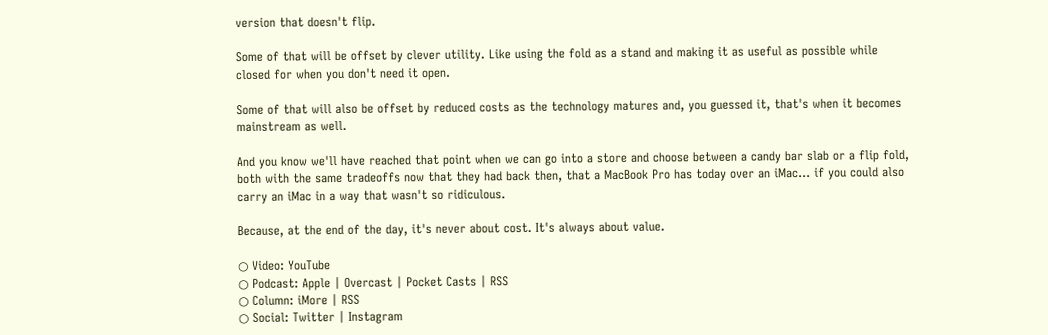version that doesn't flip.

Some of that will be offset by clever utility. Like using the fold as a stand and making it as useful as possible while closed for when you don't need it open.

Some of that will also be offset by reduced costs as the technology matures and, you guessed it, that's when it becomes mainstream as well.

And you know we'll have reached that point when we can go into a store and choose between a candy bar slab or a flip fold, both with the same tradeoffs now that they had back then, that a MacBook Pro has today over an iMac… if you could also carry an iMac in a way that wasn't so ridiculous.

Because, at the end of the day, it's never about cost. It's always about value.

○ Video: YouTube
○ Podcast: Apple | Overcast | Pocket Casts | RSS
○ Column: iMore | RSS
○ Social: Twitter | Instagram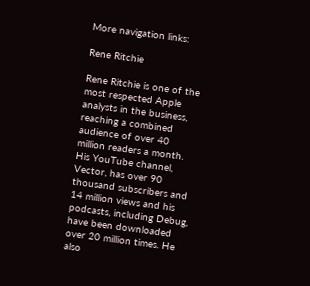More navigation links:

Rene Ritchie

Rene Ritchie is one of the most respected Apple analysts in the business, reaching a combined audience of over 40 million readers a month. His YouTube channel, Vector, has over 90 thousand subscribers and 14 million views and his podcasts, including Debug, have been downloaded over 20 million times. He also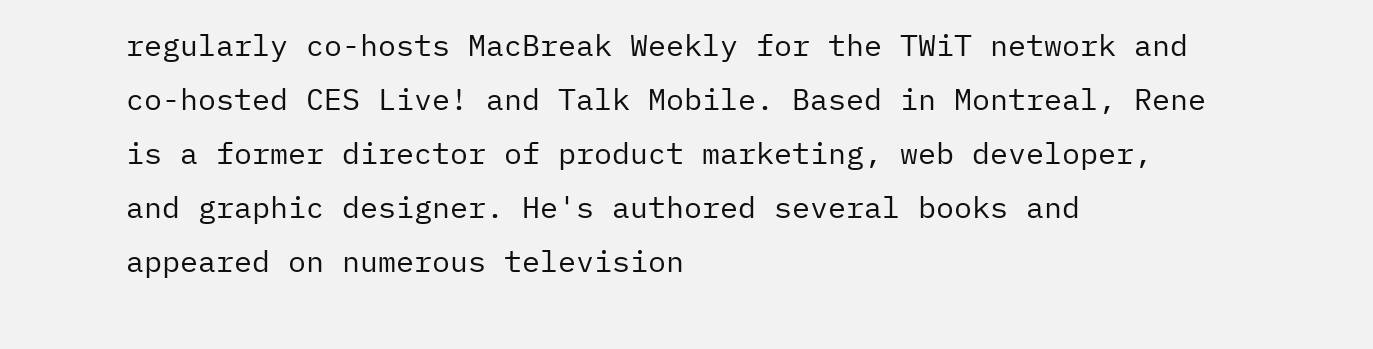regularly co-hosts MacBreak Weekly for the TWiT network and co-hosted CES Live! and Talk Mobile. Based in Montreal, Rene is a former director of product marketing, web developer, and graphic designer. He's authored several books and appeared on numerous television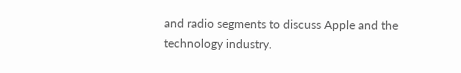and radio segments to discuss Apple and the technology industry.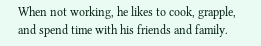When not working, he likes to cook, grapple, and spend time with his friends and family.